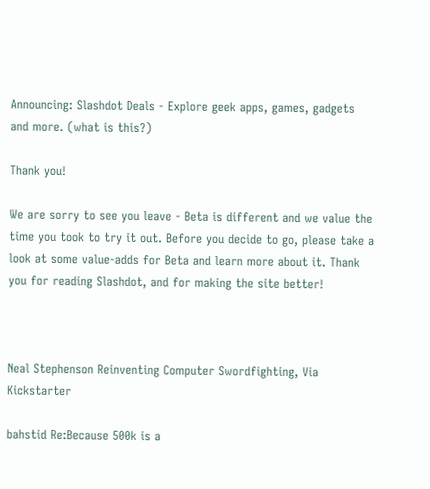Announcing: Slashdot Deals - Explore geek apps, games, gadgets and more. (what is this?)

Thank you!

We are sorry to see you leave - Beta is different and we value the time you took to try it out. Before you decide to go, please take a look at some value-adds for Beta and learn more about it. Thank you for reading Slashdot, and for making the site better!



Neal Stephenson Reinventing Computer Swordfighting, Via Kickstarter

bahstid Re:Because 500k is a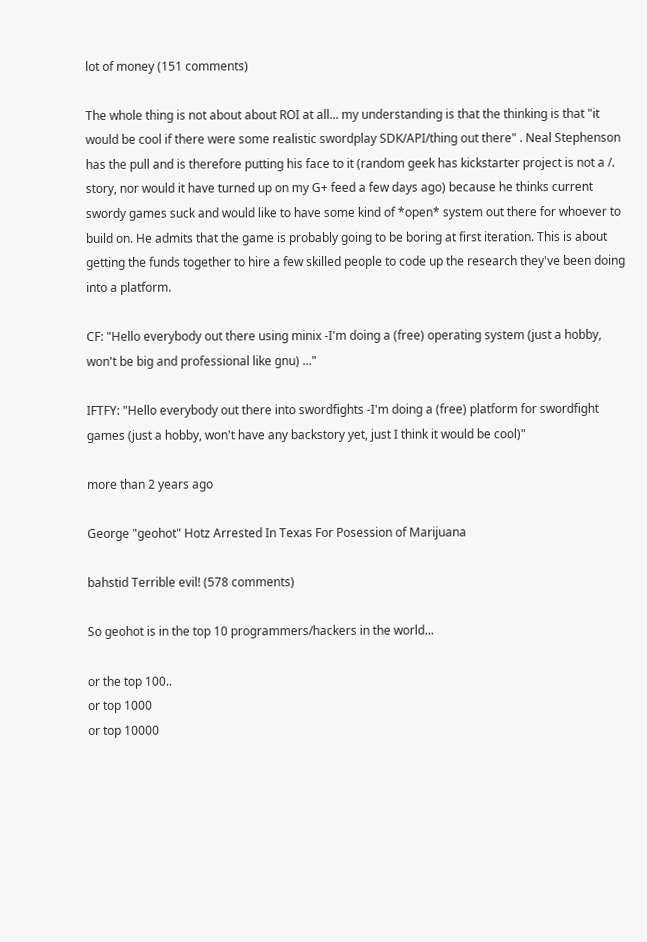lot of money (151 comments)

The whole thing is not about about ROI at all... my understanding is that the thinking is that "it would be cool if there were some realistic swordplay SDK/API/thing out there" . Neal Stephenson has the pull and is therefore putting his face to it (random geek has kickstarter project is not a /. story, nor would it have turned up on my G+ feed a few days ago) because he thinks current swordy games suck and would like to have some kind of *open* system out there for whoever to build on. He admits that the game is probably going to be boring at first iteration. This is about getting the funds together to hire a few skilled people to code up the research they've been doing into a platform.

CF: "Hello everybody out there using minix -I'm doing a (free) operating system (just a hobby, won't be big and professional like gnu) ..."

IFTFY: "Hello everybody out there into swordfights -I'm doing a (free) platform for swordfight games (just a hobby, won't have any backstory yet, just I think it would be cool)"

more than 2 years ago

George "geohot" Hotz Arrested In Texas For Posession of Marijuana

bahstid Terrible evil! (578 comments)

So geohot is in the top 10 programmers/hackers in the world...

or the top 100..
or top 1000
or top 10000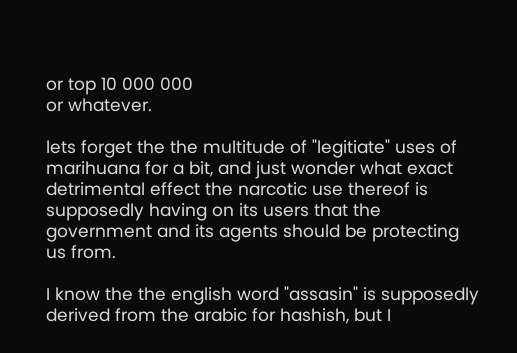or top 10 000 000
or whatever.

lets forget the the multitude of "legitiate" uses of marihuana for a bit, and just wonder what exact detrimental effect the narcotic use thereof is supposedly having on its users that the government and its agents should be protecting us from.

I know the the english word "assasin" is supposedly derived from the arabic for hashish, but I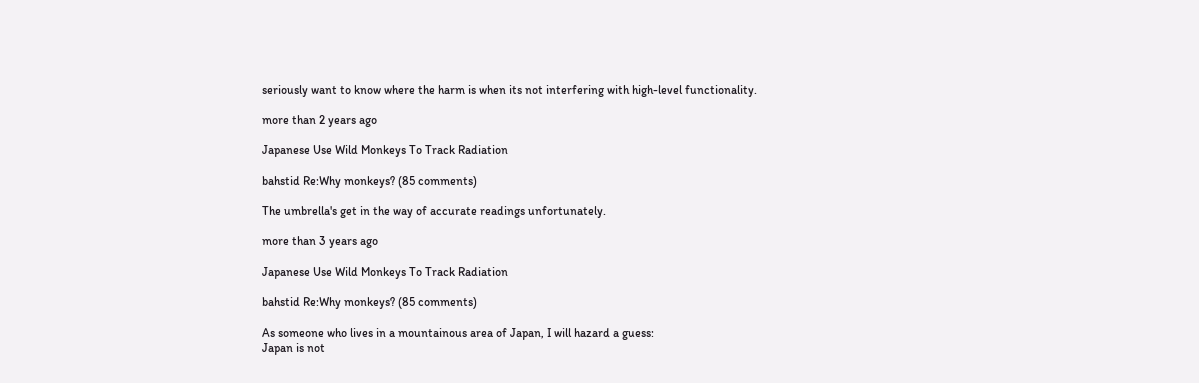seriously want to know where the harm is when its not interfering with high-level functionality.

more than 2 years ago

Japanese Use Wild Monkeys To Track Radiation

bahstid Re:Why monkeys? (85 comments)

The umbrella's get in the way of accurate readings unfortunately.

more than 3 years ago

Japanese Use Wild Monkeys To Track Radiation

bahstid Re:Why monkeys? (85 comments)

As someone who lives in a mountainous area of Japan, I will hazard a guess:
Japan is not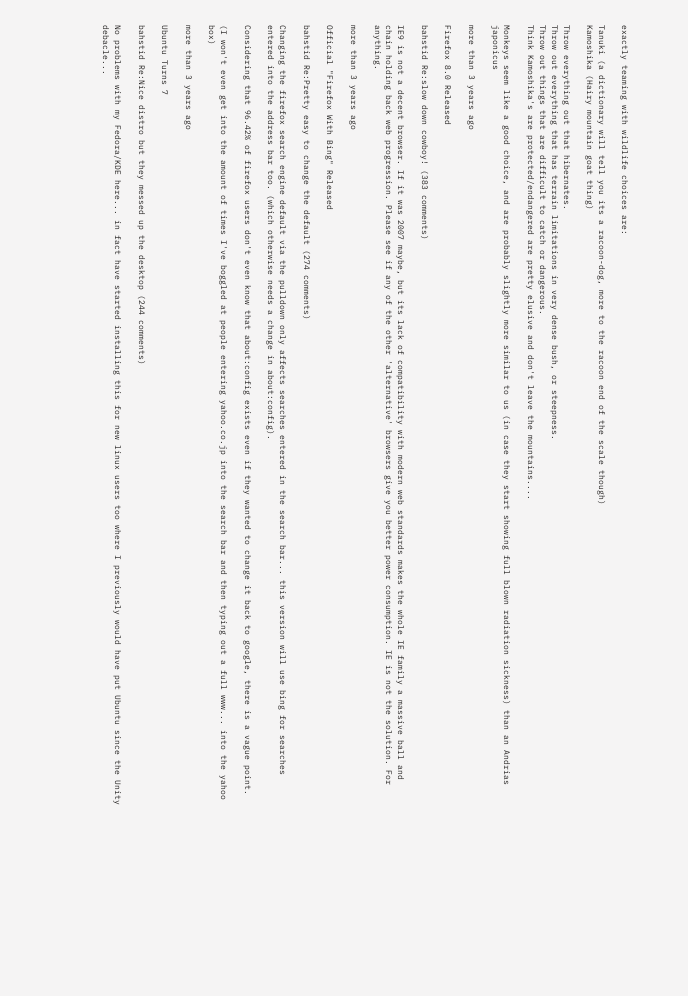exactly teaming with wildlife choices are:

Tanuki (a dictionary will tell you its a racoon-dog, more to the racoon end of the scale though)
Kamoshika (Hairy mountain goat thing)

Throw everything out that hibernates.
Throw out everything that has terrain limitations in very dense bush, or steepness.
Throw out things that are difficult to catch or dangerous.
Think Kamoshika's are protected/endangered are pretty elusive and don't leave the mountains....

Monkeys seem like a good choice, and are probably slightly more similar to us (in case they start showing full blown radiation sickness) than an Andrias japonicus

more than 3 years ago

Firefox 8.0 Released

bahstid Re:slow down cowboy! (383 comments)

IE9 is not a decent browser. If it was 2007 maybe, but its lack of compatibility with modern web standards makes the whole IE family a massive ball and chain holding back web progression. Please see if any of the other 'alternative' browsers give you better power consumption. IE is not the solution. For anything.

more than 3 years ago

Official "Firefox With Bing" Released

bahstid Re:Pretty easy to change the default (274 comments)

Changing the firefox search engine default via the pulldown only affects searches entered in the search bar... this version will use bing for searches entered into the address bar too. (which otherwise needs a change in about:config).

Considering that 96.42% of firefox users don't even know that about:config exists even if they wanted to change it back to google, there is a vague point.

(I won't even get into the amount of times I've boggled at people entering yahoo.co.jp into the search bar and then typing out a full www... into the yahoo box)

more than 3 years ago

Ubuntu Turns 7

bahstid Re:Nice distro but they messed up the desktop (244 comments)

No problems with my Fedora/KDE here... in fact have started installing this for new linux users too where I previously would have put Ubuntu since the Unity debacle...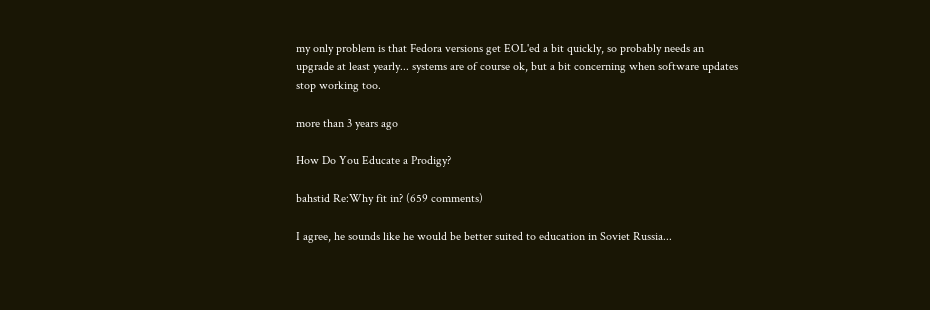my only problem is that Fedora versions get EOL'ed a bit quickly, so probably needs an upgrade at least yearly... systems are of course ok, but a bit concerning when software updates stop working too.

more than 3 years ago

How Do You Educate a Prodigy?

bahstid Re:Why fit in? (659 comments)

I agree, he sounds like he would be better suited to education in Soviet Russia...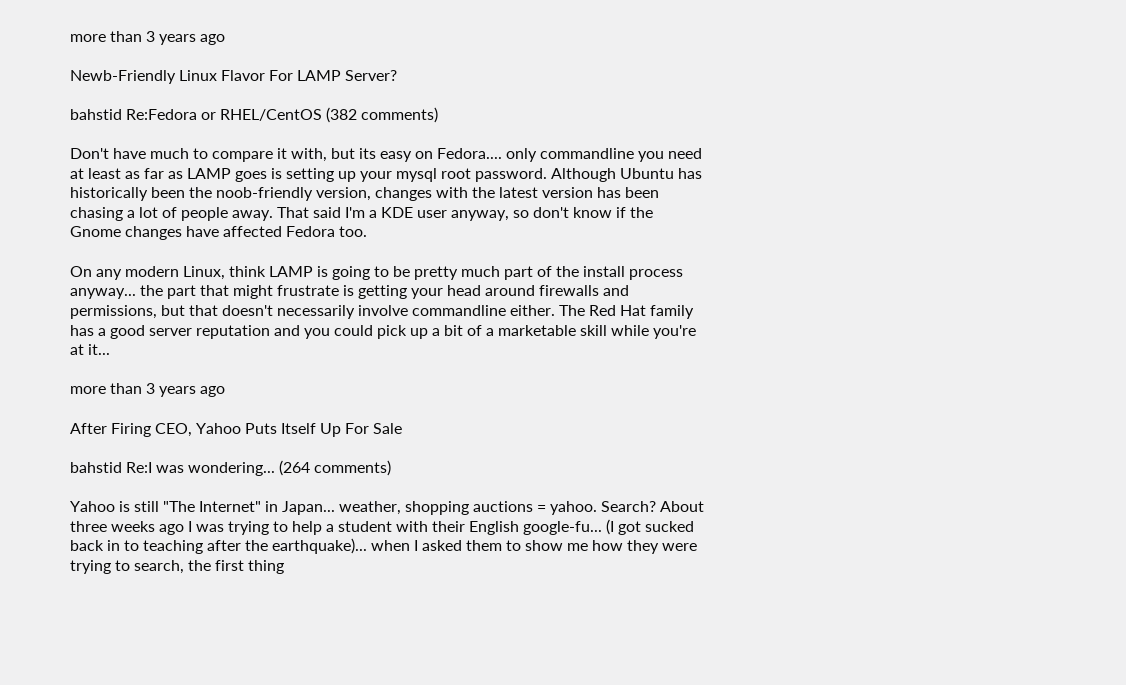more than 3 years ago

Newb-Friendly Linux Flavor For LAMP Server?

bahstid Re:Fedora or RHEL/CentOS (382 comments)

Don't have much to compare it with, but its easy on Fedora.... only commandline you need at least as far as LAMP goes is setting up your mysql root password. Although Ubuntu has historically been the noob-friendly version, changes with the latest version has been chasing a lot of people away. That said I'm a KDE user anyway, so don't know if the Gnome changes have affected Fedora too.

On any modern Linux, think LAMP is going to be pretty much part of the install process anyway... the part that might frustrate is getting your head around firewalls and permissions, but that doesn't necessarily involve commandline either. The Red Hat family has a good server reputation and you could pick up a bit of a marketable skill while you're at it...

more than 3 years ago

After Firing CEO, Yahoo Puts Itself Up For Sale

bahstid Re:I was wondering... (264 comments)

Yahoo is still "The Internet" in Japan... weather, shopping auctions = yahoo. Search? About three weeks ago I was trying to help a student with their English google-fu... (I got sucked back in to teaching after the earthquake)... when I asked them to show me how they were trying to search, the first thing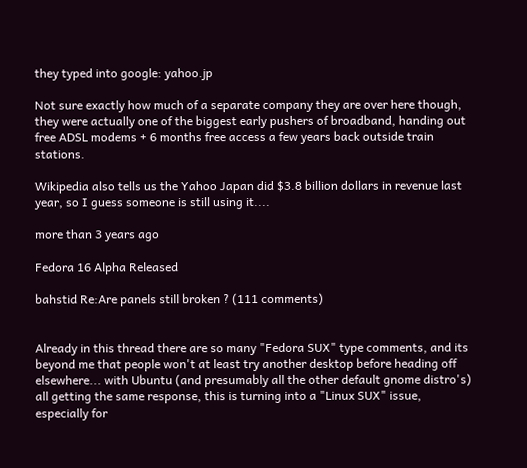they typed into google: yahoo.jp

Not sure exactly how much of a separate company they are over here though, they were actually one of the biggest early pushers of broadband, handing out free ADSL modems + 6 months free access a few years back outside train stations.

Wikipedia also tells us the Yahoo Japan did $3.8 billion dollars in revenue last year, so I guess someone is still using it....

more than 3 years ago

Fedora 16 Alpha Released

bahstid Re:Are panels still broken ? (111 comments)


Already in this thread there are so many "Fedora SUX" type comments, and its beyond me that people won't at least try another desktop before heading off elsewhere... with Ubuntu (and presumably all the other default gnome distro's) all getting the same response, this is turning into a "Linux SUX" issue, especially for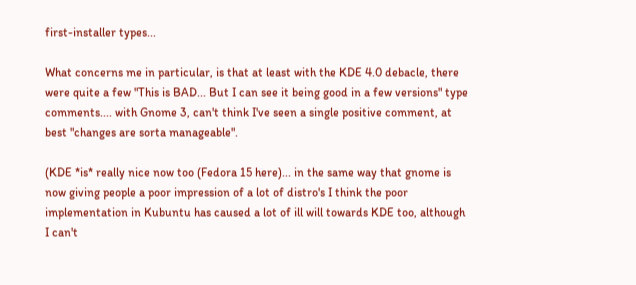first-installer types...

What concerns me in particular, is that at least with the KDE 4.0 debacle, there were quite a few "This is BAD... But I can see it being good in a few versions" type comments.... with Gnome 3, can't think I've seen a single positive comment, at best "changes are sorta manageable".

(KDE *is* really nice now too (Fedora 15 here)... in the same way that gnome is now giving people a poor impression of a lot of distro's I think the poor implementation in Kubuntu has caused a lot of ill will towards KDE too, although I can't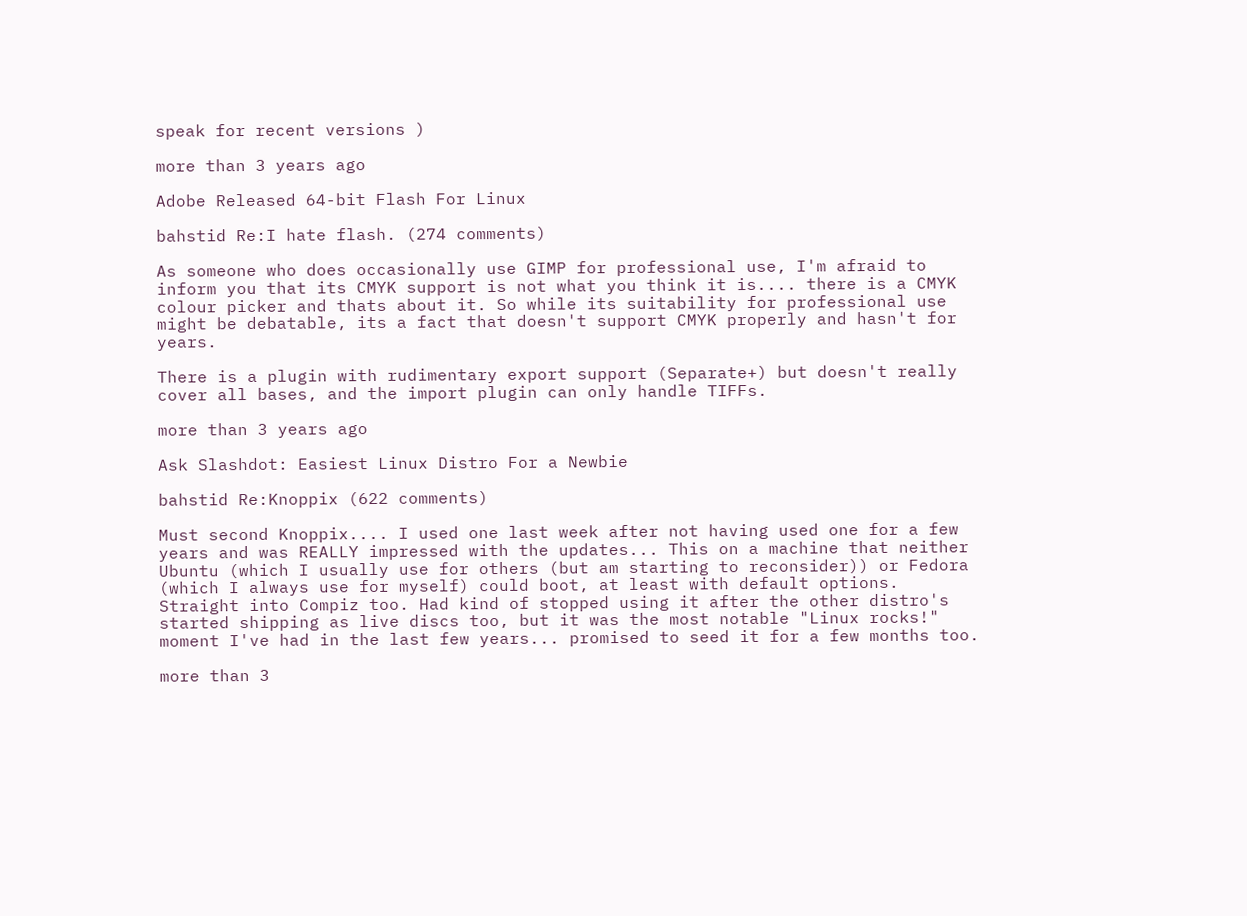speak for recent versions )

more than 3 years ago

Adobe Released 64-bit Flash For Linux

bahstid Re:I hate flash. (274 comments)

As someone who does occasionally use GIMP for professional use, I'm afraid to inform you that its CMYK support is not what you think it is.... there is a CMYK colour picker and thats about it. So while its suitability for professional use might be debatable, its a fact that doesn't support CMYK properly and hasn't for years.

There is a plugin with rudimentary export support (Separate+) but doesn't really cover all bases, and the import plugin can only handle TIFFs.

more than 3 years ago

Ask Slashdot: Easiest Linux Distro For a Newbie

bahstid Re:Knoppix (622 comments)

Must second Knoppix.... I used one last week after not having used one for a few years and was REALLY impressed with the updates... This on a machine that neither Ubuntu (which I usually use for others (but am starting to reconsider)) or Fedora (which I always use for myself) could boot, at least with default options. Straight into Compiz too. Had kind of stopped using it after the other distro's started shipping as live discs too, but it was the most notable "Linux rocks!" moment I've had in the last few years... promised to seed it for a few months too.

more than 3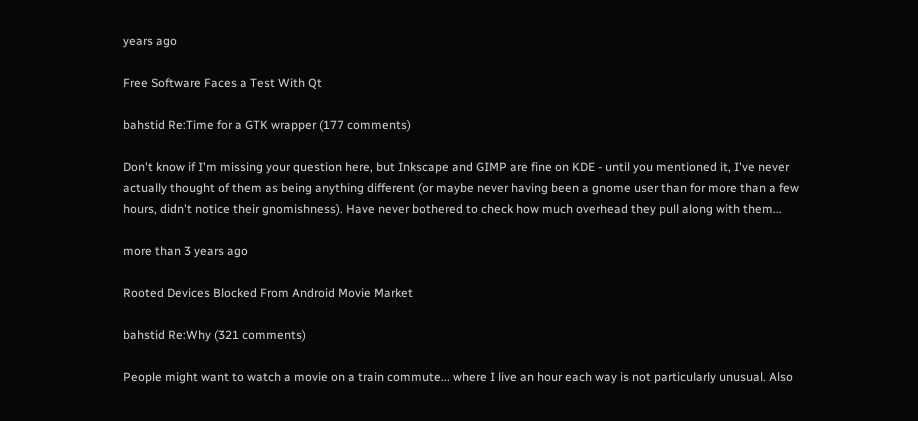years ago

Free Software Faces a Test With Qt

bahstid Re:Time for a GTK wrapper (177 comments)

Don't know if I'm missing your question here, but Inkscape and GIMP are fine on KDE - until you mentioned it, I've never actually thought of them as being anything different (or maybe never having been a gnome user than for more than a few hours, didn't notice their gnomishness). Have never bothered to check how much overhead they pull along with them...

more than 3 years ago

Rooted Devices Blocked From Android Movie Market

bahstid Re:Why (321 comments)

People might want to watch a movie on a train commute... where I live an hour each way is not particularly unusual. Also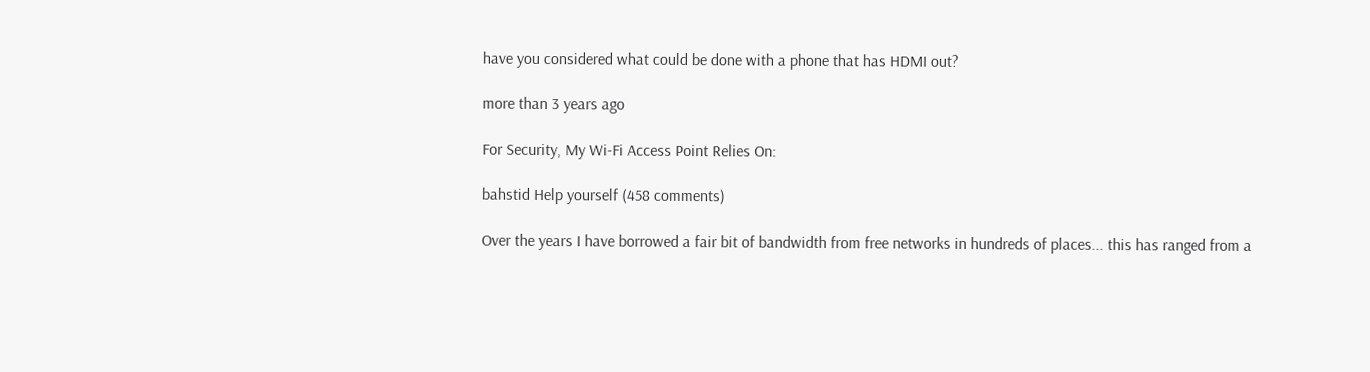have you considered what could be done with a phone that has HDMI out?

more than 3 years ago

For Security, My Wi-Fi Access Point Relies On:

bahstid Help yourself (458 comments)

Over the years I have borrowed a fair bit of bandwidth from free networks in hundreds of places... this has ranged from a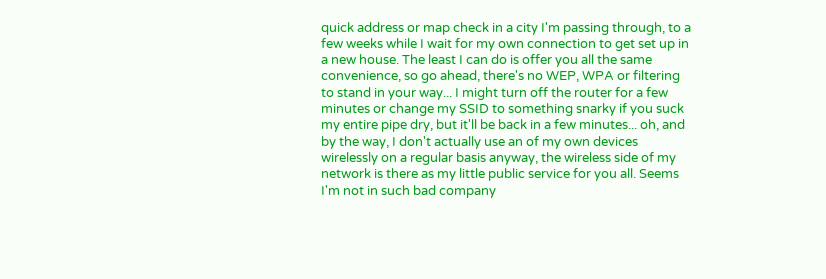quick address or map check in a city I'm passing through, to a few weeks while I wait for my own connection to get set up in a new house. The least I can do is offer you all the same convenience, so go ahead, there's no WEP, WPA or filtering to stand in your way... I might turn off the router for a few minutes or change my SSID to something snarky if you suck my entire pipe dry, but it'll be back in a few minutes... oh, and by the way, I don't actually use an of my own devices wirelessly on a regular basis anyway, the wireless side of my network is there as my little public service for you all. Seems I'm not in such bad company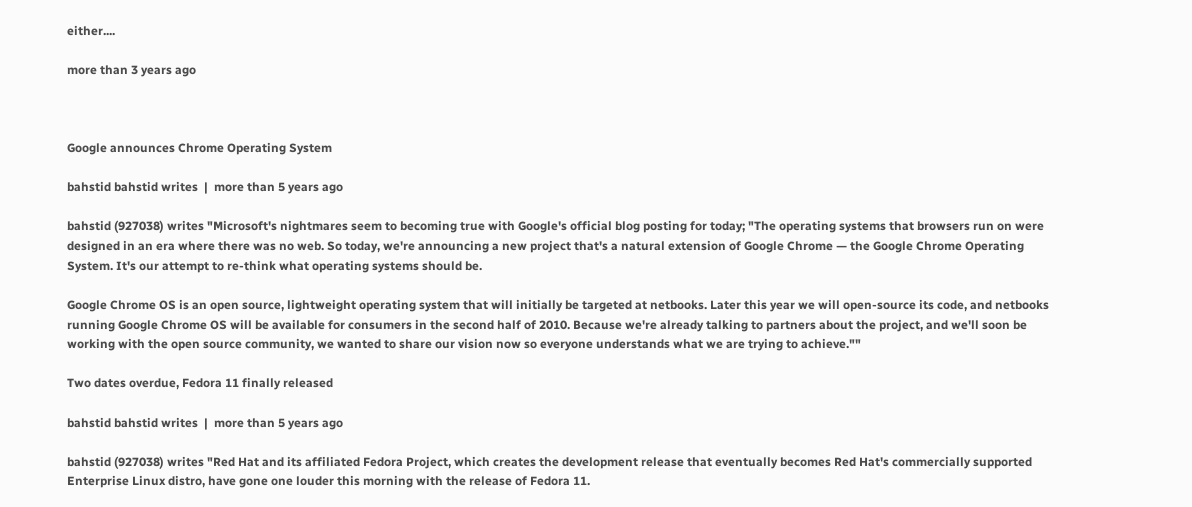either....

more than 3 years ago



Google announces Chrome Operating System

bahstid bahstid writes  |  more than 5 years ago

bahstid (927038) writes "Microsoft's nightmares seem to becoming true with Google's official blog posting for today; "The operating systems that browsers run on were designed in an era where there was no web. So today, we're announcing a new project that's a natural extension of Google Chrome — the Google Chrome Operating System. It's our attempt to re-think what operating systems should be.

Google Chrome OS is an open source, lightweight operating system that will initially be targeted at netbooks. Later this year we will open-source its code, and netbooks running Google Chrome OS will be available for consumers in the second half of 2010. Because we're already talking to partners about the project, and we'll soon be working with the open source community, we wanted to share our vision now so everyone understands what we are trying to achieve.""

Two dates overdue, Fedora 11 finally released

bahstid bahstid writes  |  more than 5 years ago

bahstid (927038) writes "Red Hat and its affiliated Fedora Project, which creates the development release that eventually becomes Red Hat's commercially supported Enterprise Linux distro, have gone one louder this morning with the release of Fedora 11.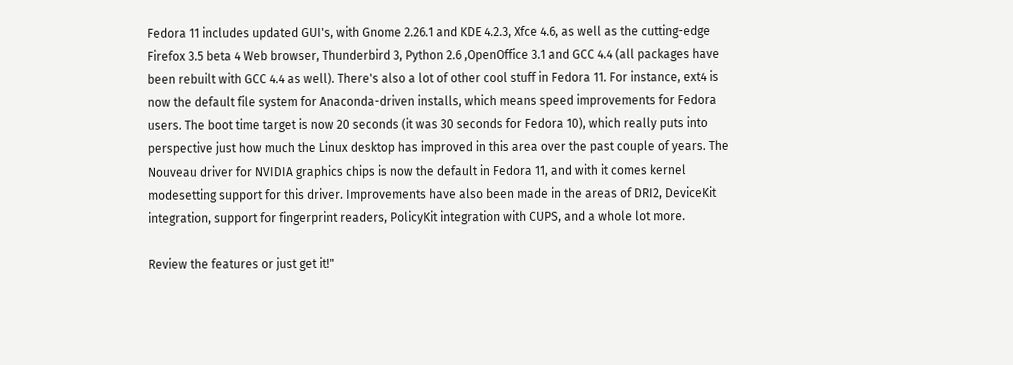Fedora 11 includes updated GUI's, with Gnome 2.26.1 and KDE 4.2.3, Xfce 4.6, as well as the cutting-edge Firefox 3.5 beta 4 Web browser, Thunderbird 3, Python 2.6 ,OpenOffice 3.1 and GCC 4.4 (all packages have been rebuilt with GCC 4.4 as well). There's also a lot of other cool stuff in Fedora 11. For instance, ext4 is now the default file system for Anaconda-driven installs, which means speed improvements for Fedora users. The boot time target is now 20 seconds (it was 30 seconds for Fedora 10), which really puts into perspective just how much the Linux desktop has improved in this area over the past couple of years. The Nouveau driver for NVIDIA graphics chips is now the default in Fedora 11, and with it comes kernel modesetting support for this driver. Improvements have also been made in the areas of DRI2, DeviceKit integration, support for fingerprint readers, PolicyKit integration with CUPS, and a whole lot more.

Review the features or just get it!"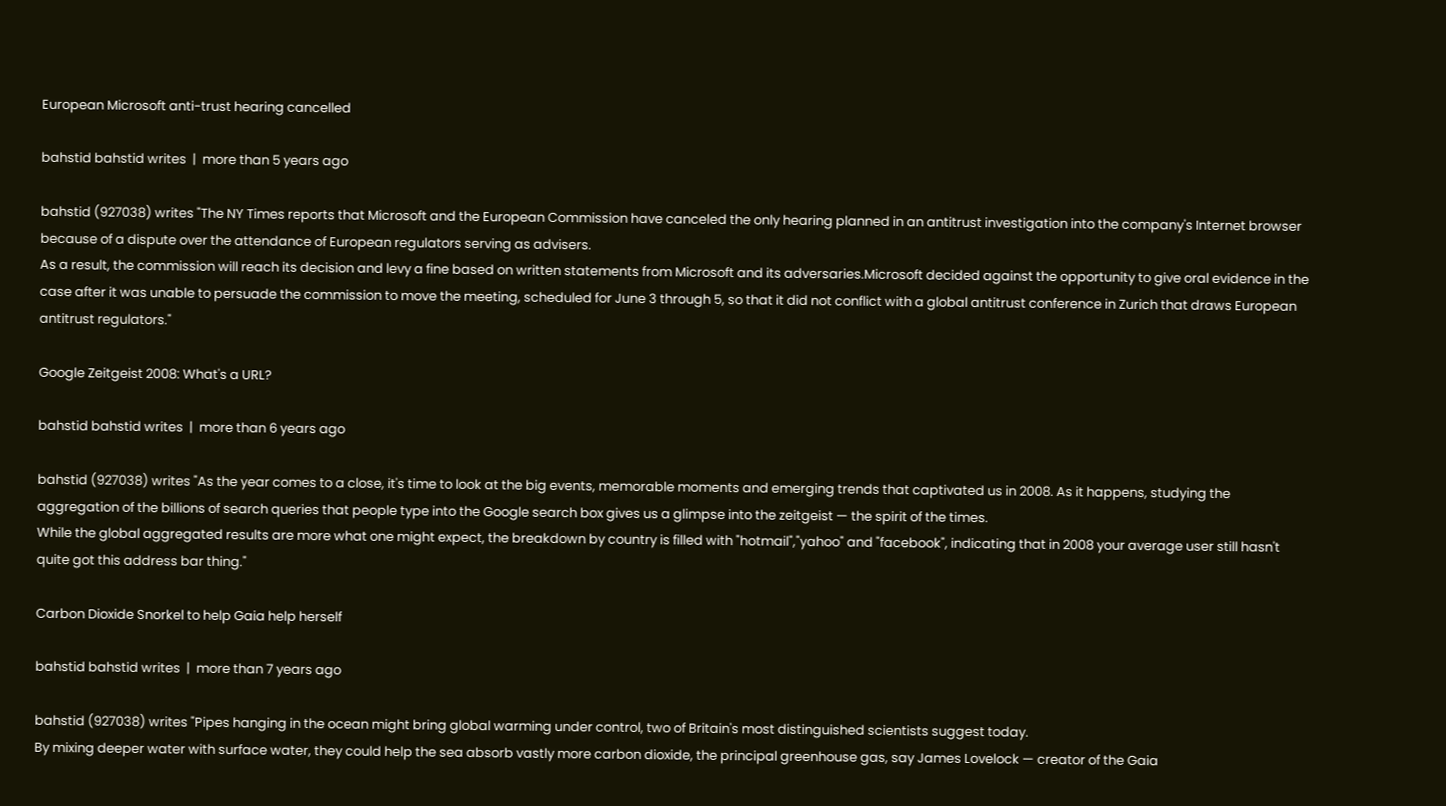European Microsoft anti-trust hearing cancelled

bahstid bahstid writes  |  more than 5 years ago

bahstid (927038) writes "The NY Times reports that Microsoft and the European Commission have canceled the only hearing planned in an antitrust investigation into the company's Internet browser because of a dispute over the attendance of European regulators serving as advisers.
As a result, the commission will reach its decision and levy a fine based on written statements from Microsoft and its adversaries.Microsoft decided against the opportunity to give oral evidence in the case after it was unable to persuade the commission to move the meeting, scheduled for June 3 through 5, so that it did not conflict with a global antitrust conference in Zurich that draws European antitrust regulators."

Google Zeitgeist 2008: What's a URL?

bahstid bahstid writes  |  more than 6 years ago

bahstid (927038) writes "As the year comes to a close, it's time to look at the big events, memorable moments and emerging trends that captivated us in 2008. As it happens, studying the aggregation of the billions of search queries that people type into the Google search box gives us a glimpse into the zeitgeist — the spirit of the times.
While the global aggregated results are more what one might expect, the breakdown by country is filled with "hotmail","yahoo" and "facebook", indicating that in 2008 your average user still hasn't quite got this address bar thing."

Carbon Dioxide Snorkel to help Gaia help herself

bahstid bahstid writes  |  more than 7 years ago

bahstid (927038) writes "Pipes hanging in the ocean might bring global warming under control, two of Britain's most distinguished scientists suggest today.
By mixing deeper water with surface water, they could help the sea absorb vastly more carbon dioxide, the principal greenhouse gas, say James Lovelock — creator of the Gaia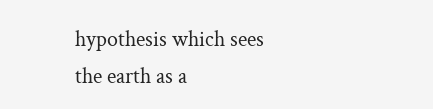hypothesis which sees the earth as a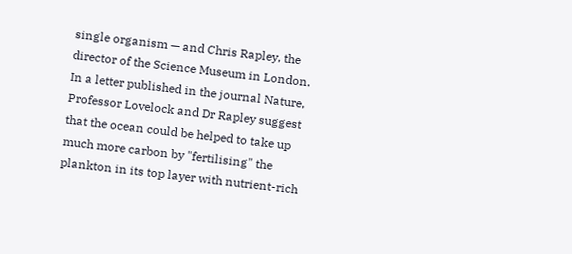single organism — and Chris Rapley, the director of the Science Museum in London.
In a letter published in the journal Nature, Professor Lovelock and Dr Rapley suggest that the ocean could be helped to take up much more carbon by "fertilising" the plankton in its top layer with nutrient-rich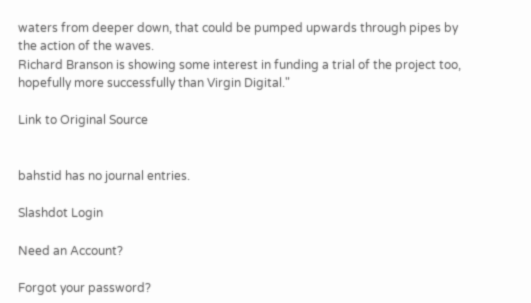waters from deeper down, that could be pumped upwards through pipes by the action of the waves.
Richard Branson is showing some interest in funding a trial of the project too, hopefully more successfully than Virgin Digital."

Link to Original Source


bahstid has no journal entries.

Slashdot Login

Need an Account?

Forgot your password?